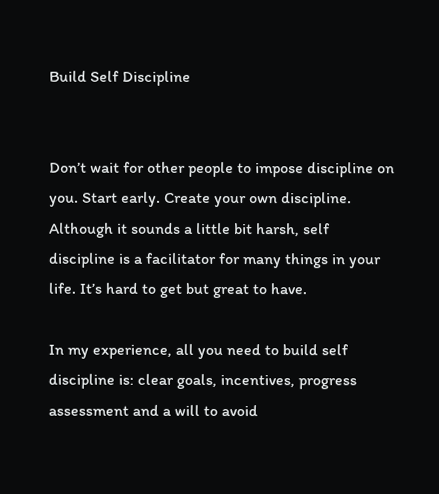Build Self Discipline


Don’t wait for other people to impose discipline on you. Start early. Create your own discipline. Although it sounds a little bit harsh, self discipline is a facilitator for many things in your life. It’s hard to get but great to have.

In my experience, all you need to build self discipline is: clear goals, incentives, progress assessment and a will to avoid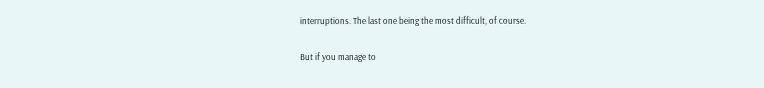interruptions. The last one being the most difficult, of course.

But if you manage to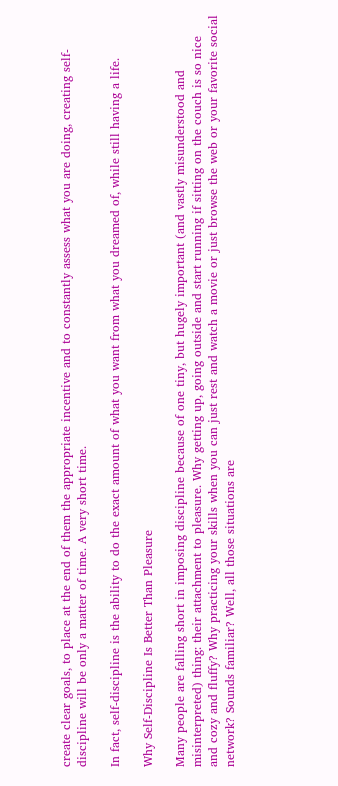create clear goals, to place at the end of them the appropriate incentive and to constantly assess what you are doing, creating self-discipline will be only a matter of time. A very short time.

In fact, self-discipline is the ability to do the exact amount of what you want from what you dreamed of, while still having a life.

Why Self-Discipline Is Better Than Pleasure

Many people are falling short in imposing discipline because of one tiny, but hugely important (and vastly misunderstood and misinterpreted) thing: their attachment to pleasure. Why getting up, going outside and start running if sitting on the couch is so nice and cozy and fluffy? Why practicing your skills when you can just rest and watch a movie or just browse the web or your favorite social network? Sounds familiar? Well, all those situations are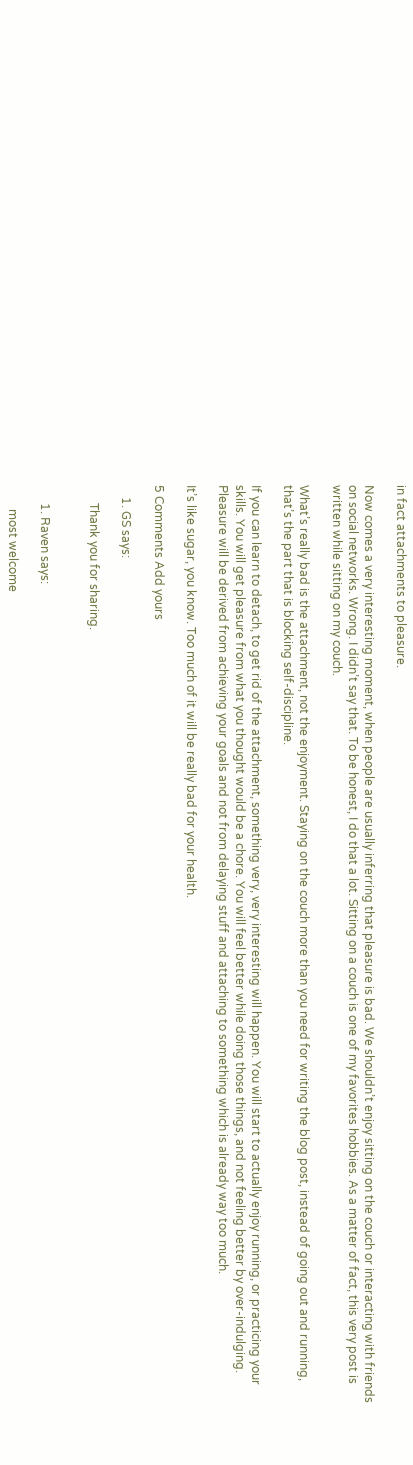in fact attachments to pleasure.

Now comes a very interesting moment, when people are usually inferring that pleasure is bad. We shouldn’t enjoy sitting on the couch or interacting with friends on social networks. Wrong. I didn’t say that. To be honest, I do that a lot. Sitting on a couch is one of my favorites hobbies. As a matter of fact, this very post is written while sitting on my couch.

What’s really bad is the attachment, not the enjoyment. Staying on the couch more than you need for writing the blog post, instead of going out and running, that’s the part that is blocking self-discipline.

If you can learn to detach, to get rid of the attachment, something very, very interesting will happen. You will start to actually enjoy running, or practicing your skills. You will get pleasure from what you thought would be a chore. You will feel better while doing those things, and not feeling better by over-indulging. Pleasure will be derived from achieving your goals and not from delaying stuff and attaching to something which is already way too much.

It’s like sugar, you know. Too much of it will be really bad for your health.

5 Comments Add yours

    1. GS says:

      Thank you for sharing.


      1. Raven says:

        most welcome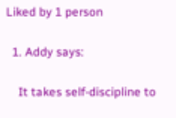Liked by 1 person

  1. Addy says:

    It takes self-discipline to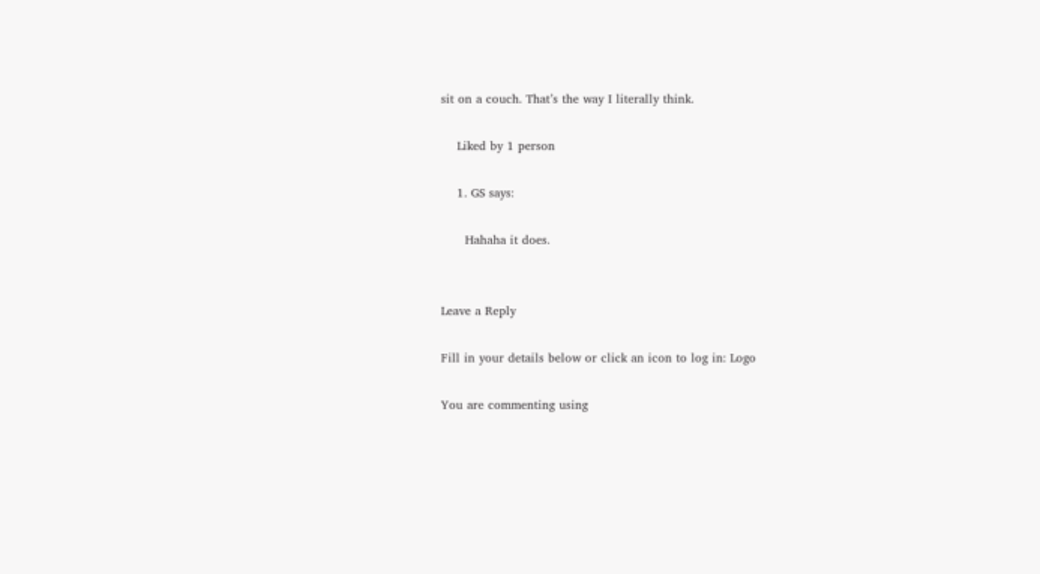sit on a couch. That’s the way I literally think.

    Liked by 1 person

    1. GS says:

      Hahaha it does.


Leave a Reply

Fill in your details below or click an icon to log in: Logo

You are commenting using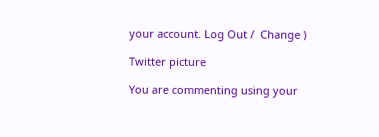your account. Log Out /  Change )

Twitter picture

You are commenting using your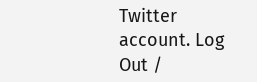Twitter account. Log Out /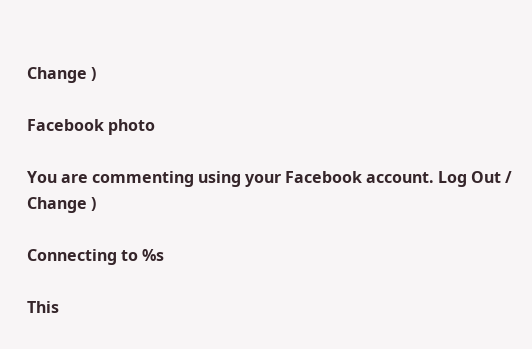Change )

Facebook photo

You are commenting using your Facebook account. Log Out /  Change )

Connecting to %s

This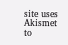site uses Akismet to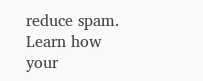reduce spam. Learn how your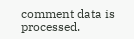comment data is processed.